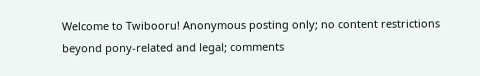Welcome to Twibooru! Anonymous posting only; no content restrictions beyond pony-related and legal; comments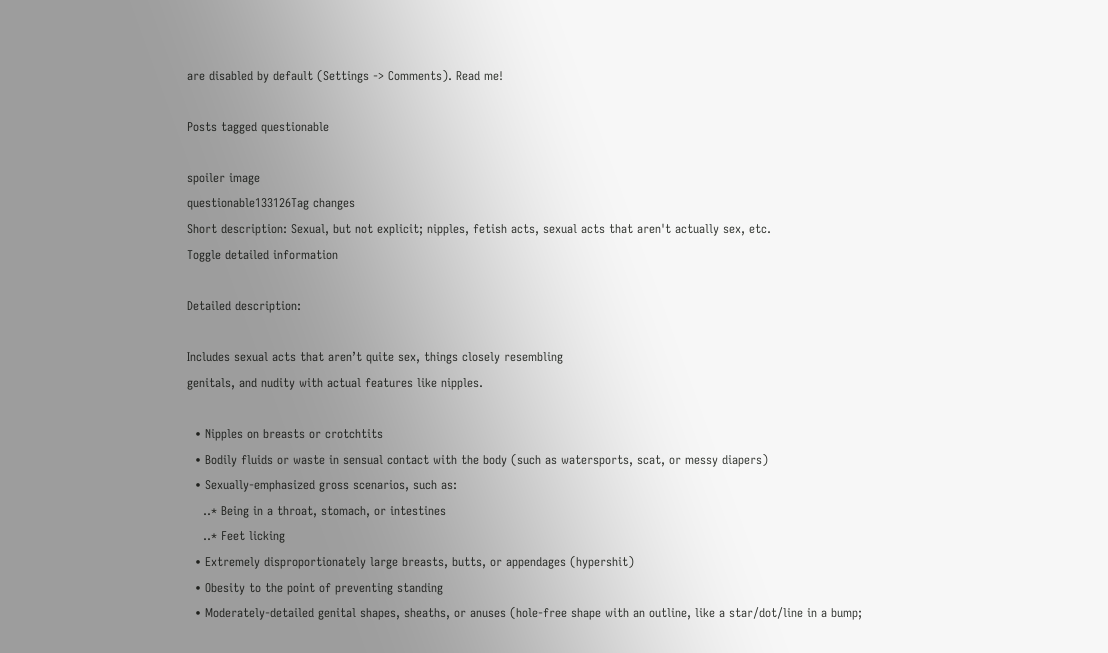are disabled by default (Settings -> Comments). Read me!

Posts tagged questionable

spoiler image
questionable133126Tag changes
Short description: Sexual, but not explicit; nipples, fetish acts, sexual acts that aren't actually sex, etc.
Toggle detailed information

Detailed description:

Includes sexual acts that aren’t quite sex, things closely resembling
genitals, and nudity with actual features like nipples.

  • Nipples on breasts or crotchtits
  • Bodily fluids or waste in sensual contact with the body (such as watersports, scat, or messy diapers)
  • Sexually-emphasized gross scenarios, such as:
    ..* Being in a throat, stomach, or intestines
    ..* Feet licking
  • Extremely disproportionately large breasts, butts, or appendages (hypershit)
  • Obesity to the point of preventing standing
  • Moderately-detailed genital shapes, sheaths, or anuses (hole-free shape with an outline, like a star/dot/line in a bump;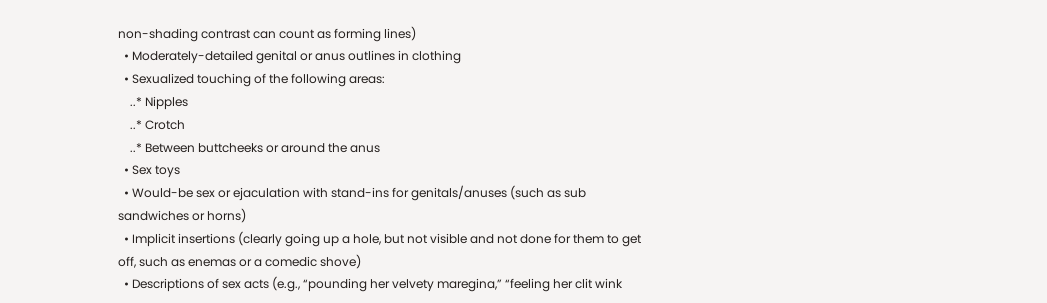non-shading contrast can count as forming lines)
  • Moderately-detailed genital or anus outlines in clothing
  • Sexualized touching of the following areas:
    ..* Nipples
    ..* Crotch
    ..* Between buttcheeks or around the anus
  • Sex toys
  • Would-be sex or ejaculation with stand-ins for genitals/anuses (such as sub sandwiches or horns)
  • Implicit insertions (clearly going up a hole, but not visible and not done for them to get off, such as enemas or a comedic shove)
  • Descriptions of sex acts (e.g., “pounding her velvety maregina,” “feeling her clit wink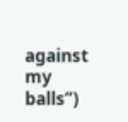against my balls”)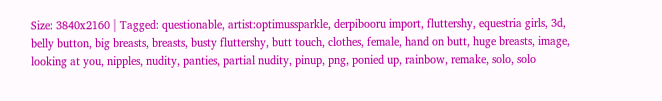Size: 3840x2160 | Tagged: questionable, artist:optimussparkle, derpibooru import, fluttershy, equestria girls, 3d, belly button, big breasts, breasts, busty fluttershy, butt touch, clothes, female, hand on butt, huge breasts, image, looking at you, nipples, nudity, panties, partial nudity, pinup, png, ponied up, rainbow, remake, solo, solo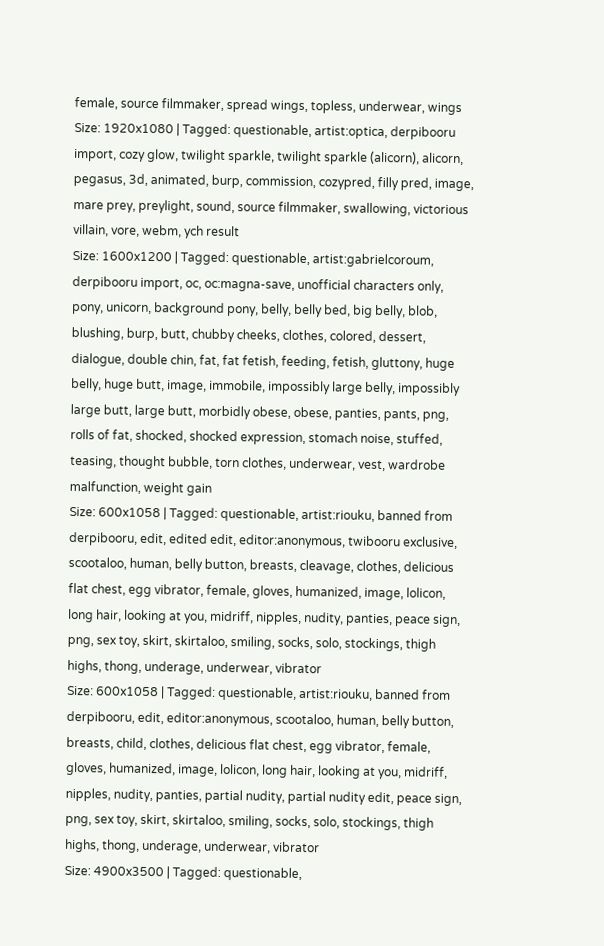female, source filmmaker, spread wings, topless, underwear, wings
Size: 1920x1080 | Tagged: questionable, artist:optica, derpibooru import, cozy glow, twilight sparkle, twilight sparkle (alicorn), alicorn, pegasus, 3d, animated, burp, commission, cozypred, filly pred, image, mare prey, preylight, sound, source filmmaker, swallowing, victorious villain, vore, webm, ych result
Size: 1600x1200 | Tagged: questionable, artist:gabrielcoroum, derpibooru import, oc, oc:magna-save, unofficial characters only, pony, unicorn, background pony, belly, belly bed, big belly, blob, blushing, burp, butt, chubby cheeks, clothes, colored, dessert, dialogue, double chin, fat, fat fetish, feeding, fetish, gluttony, huge belly, huge butt, image, immobile, impossibly large belly, impossibly large butt, large butt, morbidly obese, obese, panties, pants, png, rolls of fat, shocked, shocked expression, stomach noise, stuffed, teasing, thought bubble, torn clothes, underwear, vest, wardrobe malfunction, weight gain
Size: 600x1058 | Tagged: questionable, artist:riouku, banned from derpibooru, edit, edited edit, editor:anonymous, twibooru exclusive, scootaloo, human, belly button, breasts, cleavage, clothes, delicious flat chest, egg vibrator, female, gloves, humanized, image, lolicon, long hair, looking at you, midriff, nipples, nudity, panties, peace sign, png, sex toy, skirt, skirtaloo, smiling, socks, solo, stockings, thigh highs, thong, underage, underwear, vibrator
Size: 600x1058 | Tagged: questionable, artist:riouku, banned from derpibooru, edit, editor:anonymous, scootaloo, human, belly button, breasts, child, clothes, delicious flat chest, egg vibrator, female, gloves, humanized, image, lolicon, long hair, looking at you, midriff, nipples, nudity, panties, partial nudity, partial nudity edit, peace sign, png, sex toy, skirt, skirtaloo, smiling, socks, solo, stockings, thigh highs, thong, underage, underwear, vibrator
Size: 4900x3500 | Tagged: questionable,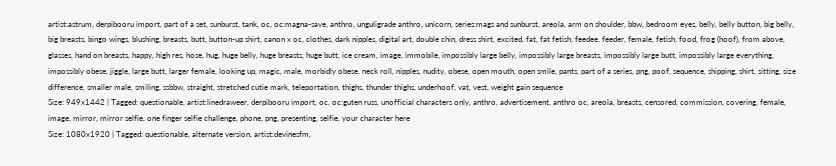artist:astrum, derpibooru import, part of a set, sunburst, tank, oc, oc:magna-save, anthro, unguligrade anthro, unicorn, series:mags and sunburst, areola, arm on shoulder, bbw, bedroom eyes, belly, belly button, big belly, big breasts, bingo wings, blushing, breasts, butt, button-up shirt, canon x oc, clothes, dark nipples, digital art, double chin, dress shirt, excited, fat, fat fetish, feedee, feeder, female, fetish, food, frog (hoof), from above, glasses, hand on breasts, happy, high res, hose, hug, huge belly, huge breasts, huge butt, ice cream, image, immobile, impossibly large belly, impossibly large breasts, impossibly large butt, impossibly large everything, impossibly obese, jiggle, large butt, larger female, looking up, magic, male, morbidly obese, neck roll, nipples, nudity, obese, open mouth, open smile, pants, part of a series, png, poof, sequence, shipping, shirt, sitting, size difference, smaller male, smiling, ssbbw, straight, stretched cutie mark, teleportation, thighs, thunder thighs, underhoof, vat, vest, weight gain sequence
Size: 949x1442 | Tagged: questionable, artist:linedraweer, derpibooru import, oc, oc:guten russ, unofficial characters only, anthro, advertisement, anthro oc, areola, breasts, censored, commission, covering, female, image, mirror, mirror selfie, one finger selfie challenge, phone, png, presenting, selfie, your character here
Size: 1080x1920 | Tagged: questionable, alternate version, artist:devinesfm,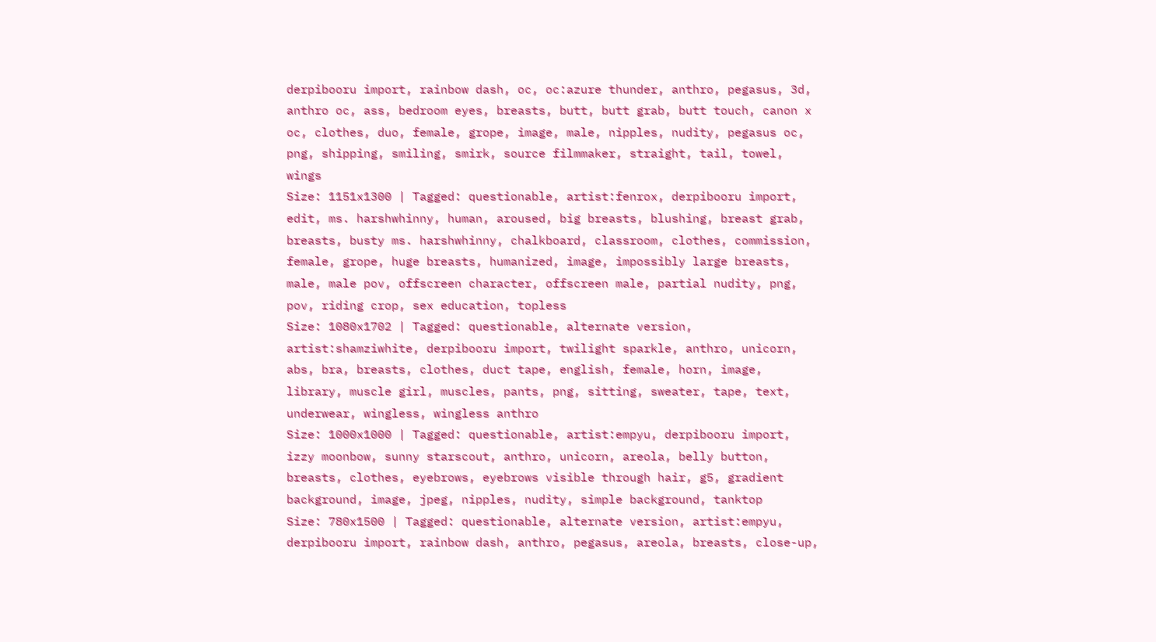derpibooru import, rainbow dash, oc, oc:azure thunder, anthro, pegasus, 3d, anthro oc, ass, bedroom eyes, breasts, butt, butt grab, butt touch, canon x oc, clothes, duo, female, grope, image, male, nipples, nudity, pegasus oc, png, shipping, smiling, smirk, source filmmaker, straight, tail, towel, wings
Size: 1151x1300 | Tagged: questionable, artist:fenrox, derpibooru import, edit, ms. harshwhinny, human, aroused, big breasts, blushing, breast grab, breasts, busty ms. harshwhinny, chalkboard, classroom, clothes, commission, female, grope, huge breasts, humanized, image, impossibly large breasts, male, male pov, offscreen character, offscreen male, partial nudity, png, pov, riding crop, sex education, topless
Size: 1080x1702 | Tagged: questionable, alternate version, artist:shamziwhite, derpibooru import, twilight sparkle, anthro, unicorn, abs, bra, breasts, clothes, duct tape, english, female, horn, image, library, muscle girl, muscles, pants, png, sitting, sweater, tape, text, underwear, wingless, wingless anthro
Size: 1000x1000 | Tagged: questionable, artist:empyu, derpibooru import, izzy moonbow, sunny starscout, anthro, unicorn, areola, belly button, breasts, clothes, eyebrows, eyebrows visible through hair, g5, gradient background, image, jpeg, nipples, nudity, simple background, tanktop
Size: 780x1500 | Tagged: questionable, alternate version, artist:empyu, derpibooru import, rainbow dash, anthro, pegasus, areola, breasts, close-up,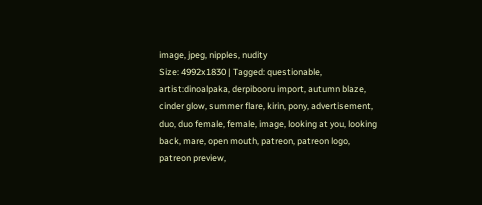image, jpeg, nipples, nudity
Size: 4992x1830 | Tagged: questionable, artist:dinoalpaka, derpibooru import, autumn blaze, cinder glow, summer flare, kirin, pony, advertisement, duo, duo female, female, image, looking at you, looking back, mare, open mouth, patreon, patreon logo, patreon preview,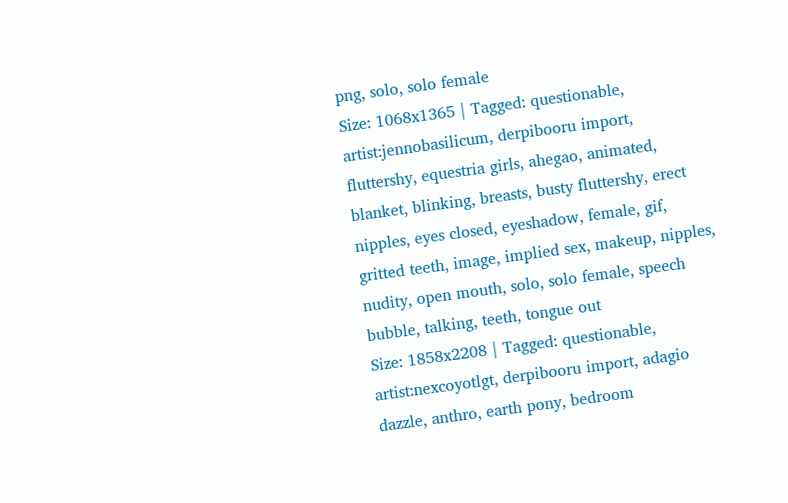png, solo, solo female
Size: 1068x1365 | Tagged: questionable, artist:jennobasilicum, derpibooru import, fluttershy, equestria girls, ahegao, animated, blanket, blinking, breasts, busty fluttershy, erect nipples, eyes closed, eyeshadow, female, gif, gritted teeth, image, implied sex, makeup, nipples, nudity, open mouth, solo, solo female, speech bubble, talking, teeth, tongue out
Size: 1858x2208 | Tagged: questionable, artist:nexcoyotlgt, derpibooru import, adagio dazzle, anthro, earth pony, bedroom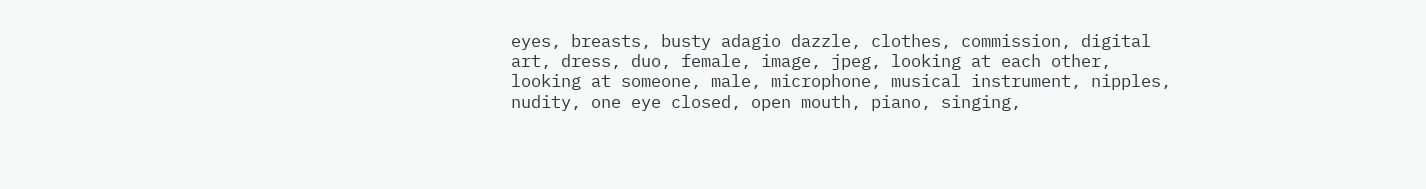eyes, breasts, busty adagio dazzle, clothes, commission, digital art, dress, duo, female, image, jpeg, looking at each other, looking at someone, male, microphone, musical instrument, nipples, nudity, one eye closed, open mouth, piano, singing,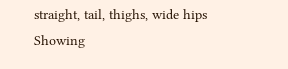straight, tail, thighs, wide hips
Showing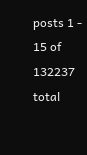posts 1 - 15 of 132237 total